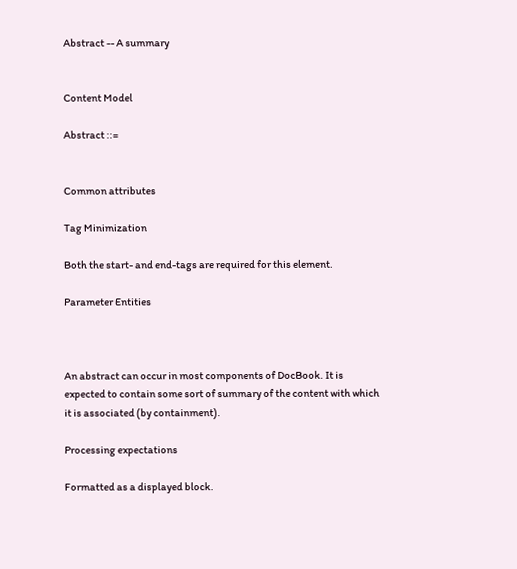Abstract -- A summary


Content Model

Abstract ::=


Common attributes

Tag Minimization

Both the start- and end-tags are required for this element.

Parameter Entities



An abstract can occur in most components of DocBook. It is expected to contain some sort of summary of the content with which it is associated (by containment).

Processing expectations

Formatted as a displayed block.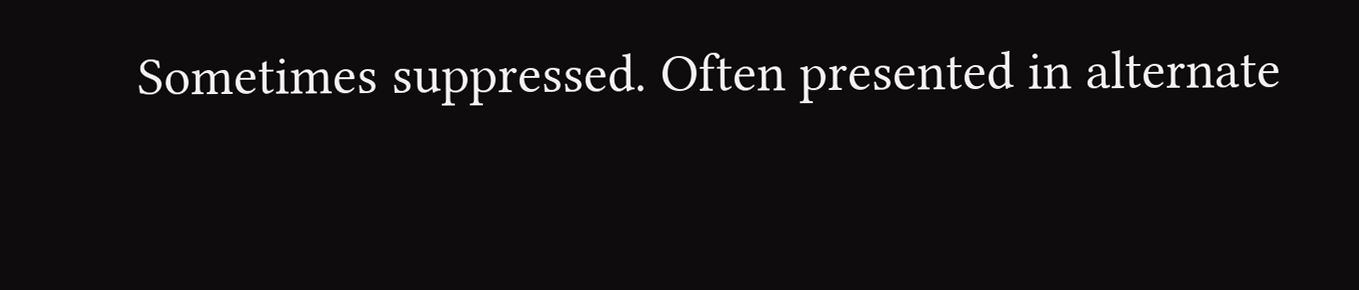Sometimes suppressed. Often presented in alternate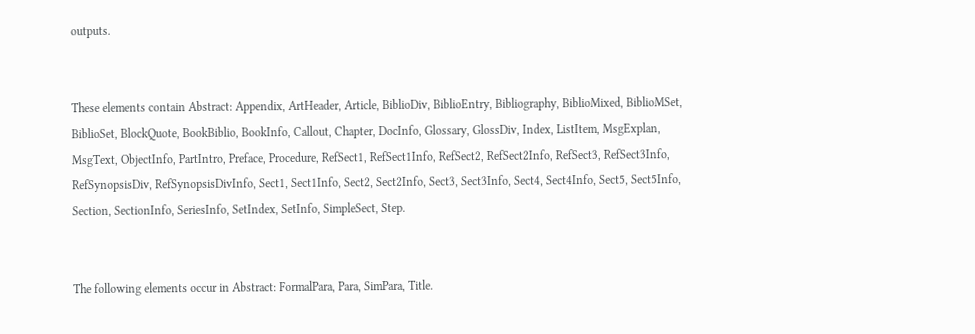outputs.


These elements contain Abstract: Appendix, ArtHeader, Article, BiblioDiv, BiblioEntry, Bibliography, BiblioMixed, BiblioMSet, BiblioSet, BlockQuote, BookBiblio, BookInfo, Callout, Chapter, DocInfo, Glossary, GlossDiv, Index, ListItem, MsgExplan, MsgText, ObjectInfo, PartIntro, Preface, Procedure, RefSect1, RefSect1Info, RefSect2, RefSect2Info, RefSect3, RefSect3Info, RefSynopsisDiv, RefSynopsisDivInfo, Sect1, Sect1Info, Sect2, Sect2Info, Sect3, Sect3Info, Sect4, Sect4Info, Sect5, Sect5Info, Section, SectionInfo, SeriesInfo, SetIndex, SetInfo, SimpleSect, Step.


The following elements occur in Abstract: FormalPara, Para, SimPara, Title.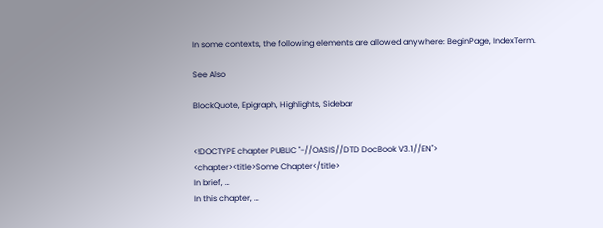In some contexts, the following elements are allowed anywhere: BeginPage, IndexTerm.

See Also

BlockQuote, Epigraph, Highlights, Sidebar


<!DOCTYPE chapter PUBLIC "-//OASIS//DTD DocBook V3.1//EN">
<chapter><title>Some Chapter</title>
In brief, …
In this chapter, …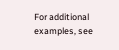For additional examples, see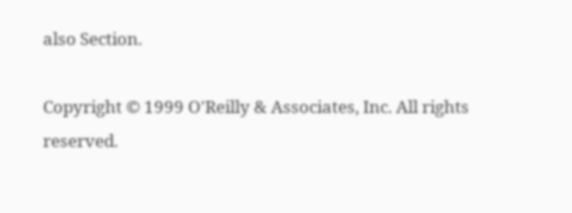also Section.

Copyright © 1999 O'Reilly & Associates, Inc. All rights reserved.